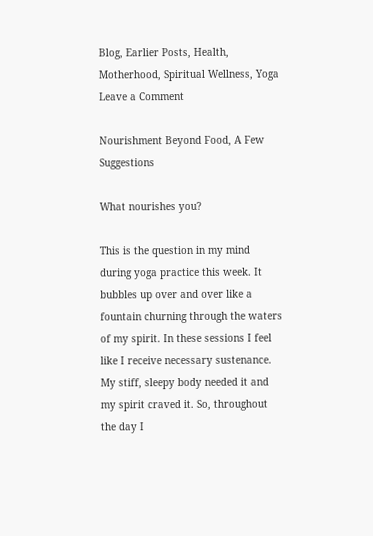Blog, Earlier Posts, Health, Motherhood, Spiritual Wellness, Yoga
Leave a Comment

Nourishment Beyond Food, A Few Suggestions

What nourishes you?

This is the question in my mind during yoga practice this week. It bubbles up over and over like a fountain churning through the waters of my spirit. In these sessions I feel like I receive necessary sustenance. My stiff, sleepy body needed it and my spirit craved it. So, throughout the day I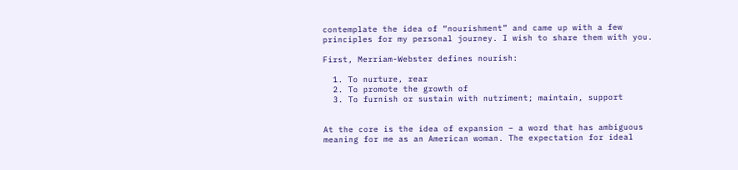contemplate the idea of “nourishment” and came up with a few principles for my personal journey. I wish to share them with you.

First, Merriam-Webster defines nourish:

  1. To nurture, rear
  2. To promote the growth of
  3. To furnish or sustain with nutriment; maintain, support


At the core is the idea of expansion – a word that has ambiguous meaning for me as an American woman. The expectation for ideal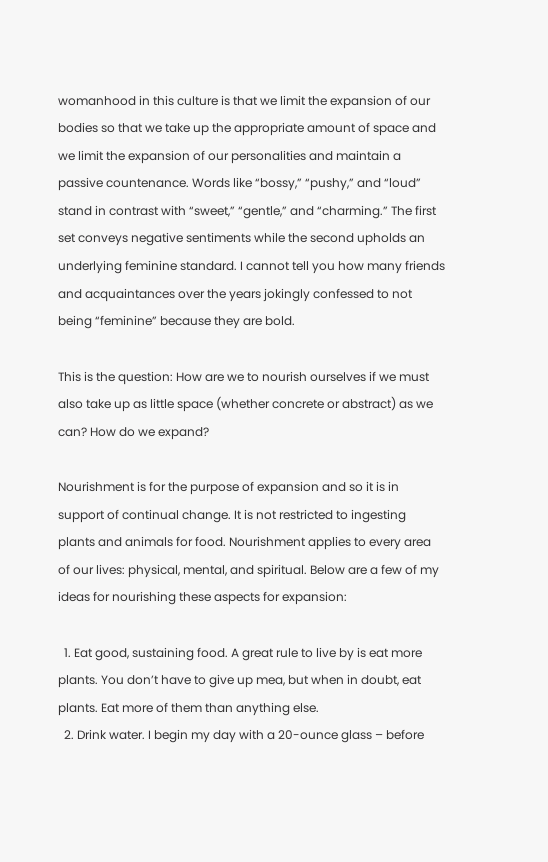womanhood in this culture is that we limit the expansion of our bodies so that we take up the appropriate amount of space and we limit the expansion of our personalities and maintain a passive countenance. Words like “bossy,” “pushy,” and “loud” stand in contrast with “sweet,” “gentle,” and “charming.” The first set conveys negative sentiments while the second upholds an underlying feminine standard. I cannot tell you how many friends and acquaintances over the years jokingly confessed to not being “feminine” because they are bold.

This is the question: How are we to nourish ourselves if we must also take up as little space (whether concrete or abstract) as we can? How do we expand?

Nourishment is for the purpose of expansion and so it is in support of continual change. It is not restricted to ingesting plants and animals for food. Nourishment applies to every area of our lives: physical, mental, and spiritual. Below are a few of my ideas for nourishing these aspects for expansion:

  1. Eat good, sustaining food. A great rule to live by is eat more plants. You don’t have to give up mea, but when in doubt, eat plants. Eat more of them than anything else.
  2. Drink water. I begin my day with a 20-ounce glass – before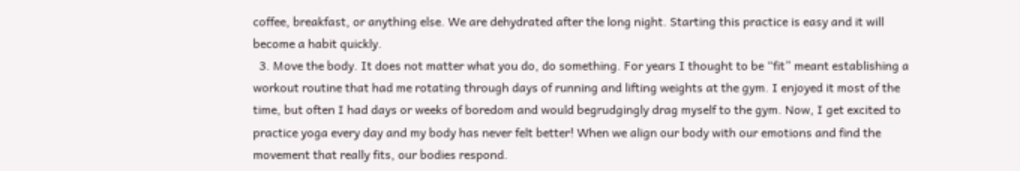coffee, breakfast, or anything else. We are dehydrated after the long night. Starting this practice is easy and it will become a habit quickly.
  3. Move the body. It does not matter what you do, do something. For years I thought to be “fit” meant establishing a workout routine that had me rotating through days of running and lifting weights at the gym. I enjoyed it most of the time, but often I had days or weeks of boredom and would begrudgingly drag myself to the gym. Now, I get excited to practice yoga every day and my body has never felt better! When we align our body with our emotions and find the movement that really fits, our bodies respond.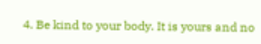4. Be kind to your body. It is yours and no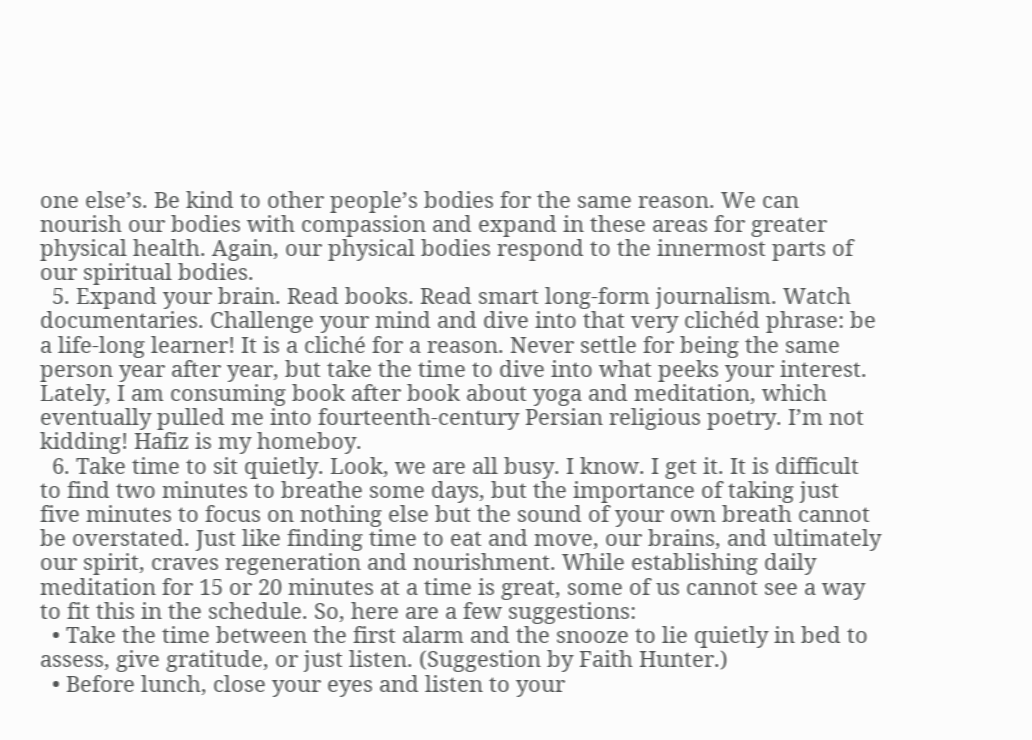one else’s. Be kind to other people’s bodies for the same reason. We can nourish our bodies with compassion and expand in these areas for greater physical health. Again, our physical bodies respond to the innermost parts of our spiritual bodies.
  5. Expand your brain. Read books. Read smart long-form journalism. Watch documentaries. Challenge your mind and dive into that very clichéd phrase: be a life-long learner! It is a cliché for a reason. Never settle for being the same person year after year, but take the time to dive into what peeks your interest. Lately, I am consuming book after book about yoga and meditation, which eventually pulled me into fourteenth-century Persian religious poetry. I’m not kidding! Hafiz is my homeboy.
  6. Take time to sit quietly. Look, we are all busy. I know. I get it. It is difficult to find two minutes to breathe some days, but the importance of taking just five minutes to focus on nothing else but the sound of your own breath cannot be overstated. Just like finding time to eat and move, our brains, and ultimately our spirit, craves regeneration and nourishment. While establishing daily meditation for 15 or 20 minutes at a time is great, some of us cannot see a way to fit this in the schedule. So, here are a few suggestions:
  • Take the time between the first alarm and the snooze to lie quietly in bed to assess, give gratitude, or just listen. (Suggestion by Faith Hunter.)
  • Before lunch, close your eyes and listen to your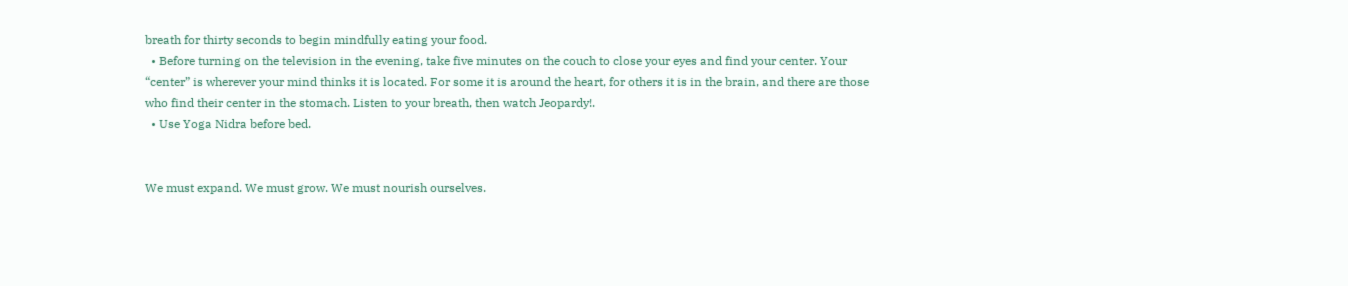breath for thirty seconds to begin mindfully eating your food.
  • Before turning on the television in the evening, take five minutes on the couch to close your eyes and find your center. Your “center” is wherever your mind thinks it is located. For some it is around the heart, for others it is in the brain, and there are those who find their center in the stomach. Listen to your breath, then watch Jeopardy!.
  • Use Yoga Nidra before bed.


We must expand. We must grow. We must nourish ourselves.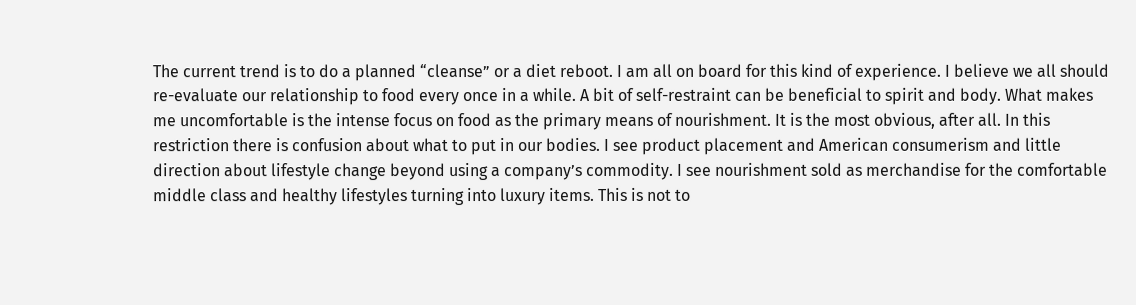The current trend is to do a planned “cleanse” or a diet reboot. I am all on board for this kind of experience. I believe we all should re-evaluate our relationship to food every once in a while. A bit of self-restraint can be beneficial to spirit and body. What makes me uncomfortable is the intense focus on food as the primary means of nourishment. It is the most obvious, after all. In this restriction there is confusion about what to put in our bodies. I see product placement and American consumerism and little direction about lifestyle change beyond using a company’s commodity. I see nourishment sold as merchandise for the comfortable middle class and healthy lifestyles turning into luxury items. This is not to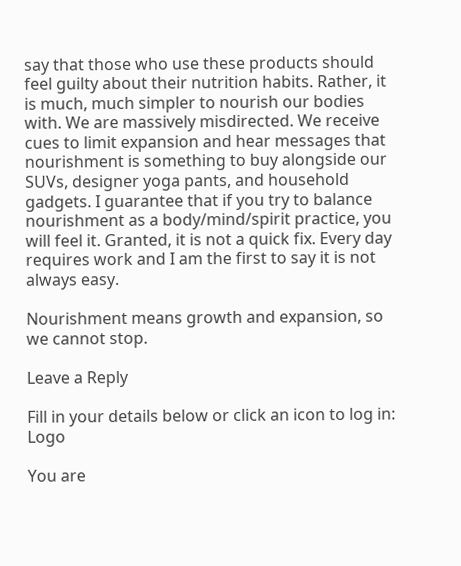say that those who use these products should feel guilty about their nutrition habits. Rather, it is much, much simpler to nourish our bodies with. We are massively misdirected. We receive cues to limit expansion and hear messages that nourishment is something to buy alongside our SUVs, designer yoga pants, and household gadgets. I guarantee that if you try to balance nourishment as a body/mind/spirit practice, you will feel it. Granted, it is not a quick fix. Every day requires work and I am the first to say it is not always easy.

Nourishment means growth and expansion, so we cannot stop.

Leave a Reply

Fill in your details below or click an icon to log in: Logo

You are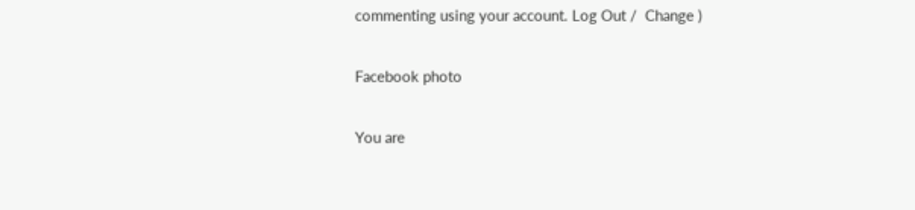commenting using your account. Log Out /  Change )

Facebook photo

You are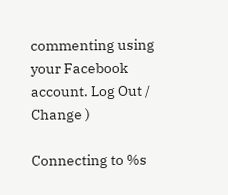commenting using your Facebook account. Log Out /  Change )

Connecting to %s